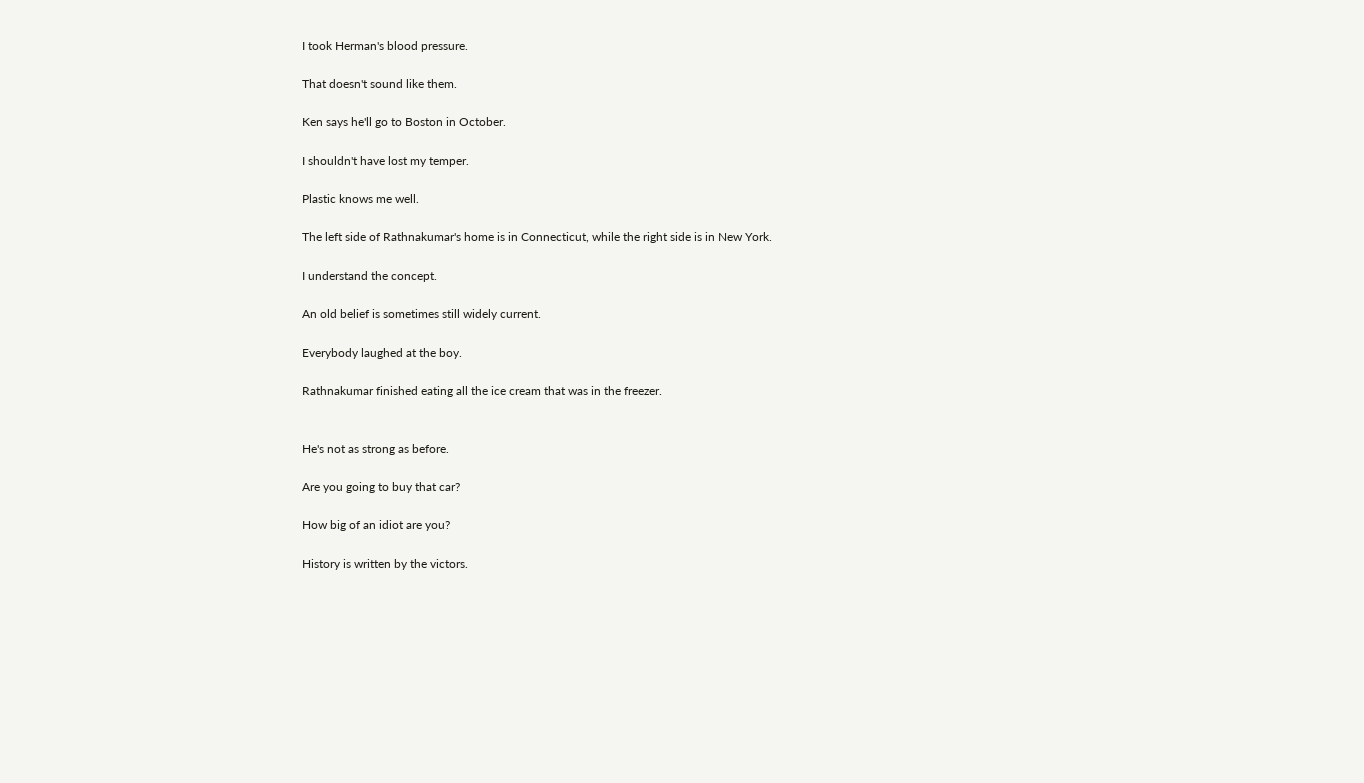I took Herman's blood pressure.

That doesn't sound like them.

Ken says he'll go to Boston in October.

I shouldn't have lost my temper.

Plastic knows me well.

The left side of Rathnakumar's home is in Connecticut, while the right side is in New York.

I understand the concept.

An old belief is sometimes still widely current.

Everybody laughed at the boy.

Rathnakumar finished eating all the ice cream that was in the freezer.


He's not as strong as before.

Are you going to buy that car?

How big of an idiot are you?

History is written by the victors.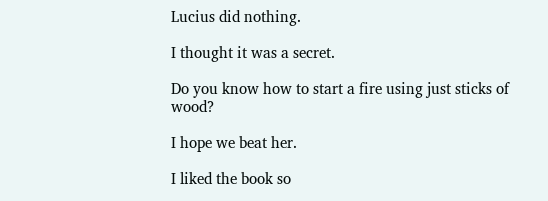Lucius did nothing.

I thought it was a secret.

Do you know how to start a fire using just sticks of wood?

I hope we beat her.

I liked the book so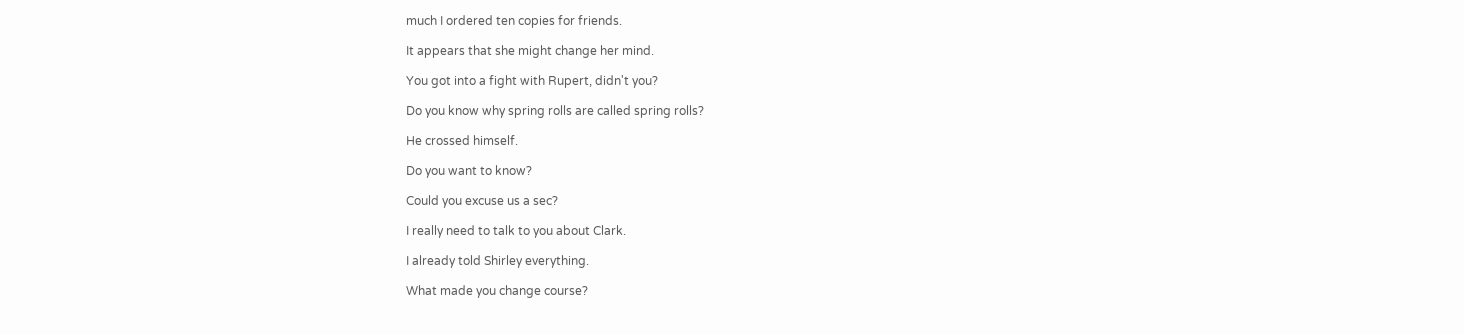much I ordered ten copies for friends.

It appears that she might change her mind.

You got into a fight with Rupert, didn't you?

Do you know why spring rolls are called spring rolls?

He crossed himself.

Do you want to know?

Could you excuse us a sec?

I really need to talk to you about Clark.

I already told Shirley everything.

What made you change course?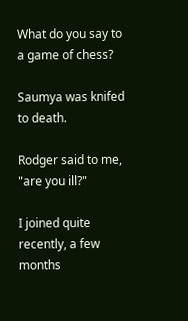What do you say to a game of chess?

Saumya was knifed to death.

Rodger said to me, "are you ill?"

I joined quite recently, a few months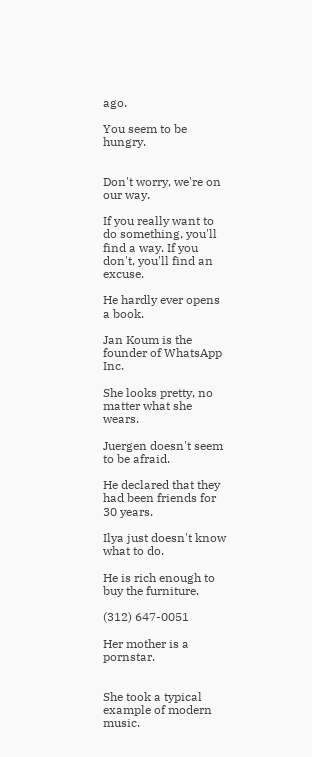ago.

You seem to be hungry.


Don't worry, we're on our way.

If you really want to do something, you'll find a way. If you don't, you'll find an excuse.

He hardly ever opens a book.

Jan Koum is the founder of WhatsApp Inc.

She looks pretty, no matter what she wears.

Juergen doesn't seem to be afraid.

He declared that they had been friends for 30 years.

Ilya just doesn't know what to do.

He is rich enough to buy the furniture.

(312) 647-0051

Her mother is a pornstar.


She took a typical example of modern music.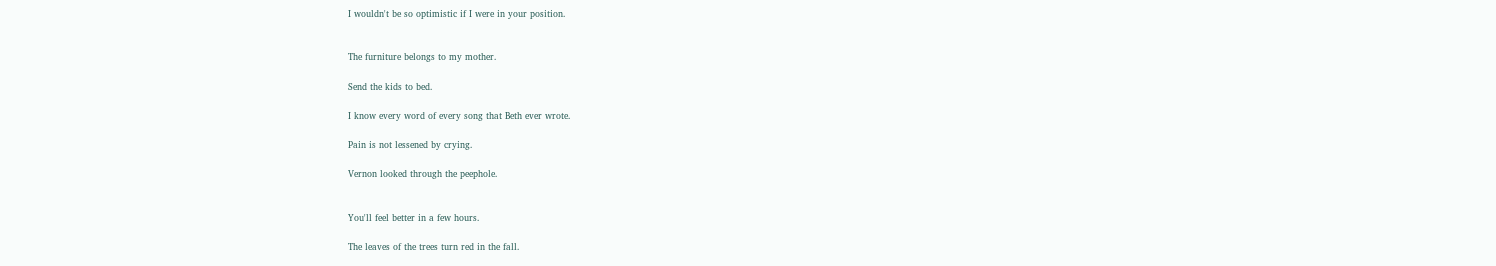I wouldn't be so optimistic if I were in your position.


The furniture belongs to my mother.

Send the kids to bed.

I know every word of every song that Beth ever wrote.

Pain is not lessened by crying.

Vernon looked through the peephole.


You'll feel better in a few hours.

The leaves of the trees turn red in the fall.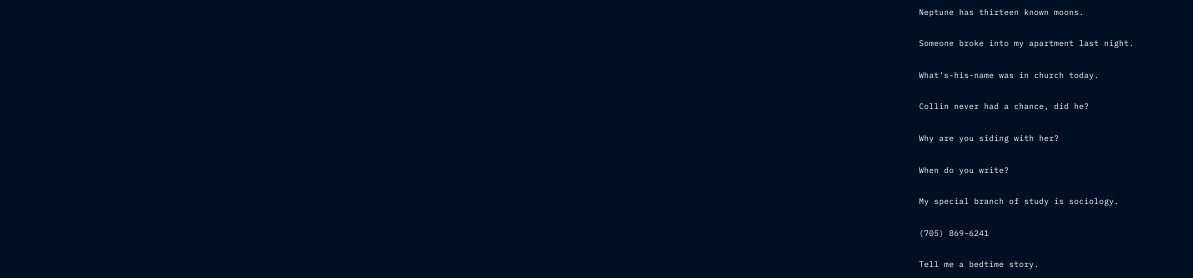Neptune has thirteen known moons.

Someone broke into my apartment last night.

What's-his-name was in church today.

Collin never had a chance, did he?

Why are you siding with her?

When do you write?

My special branch of study is sociology.

(705) 869-6241

Tell me a bedtime story.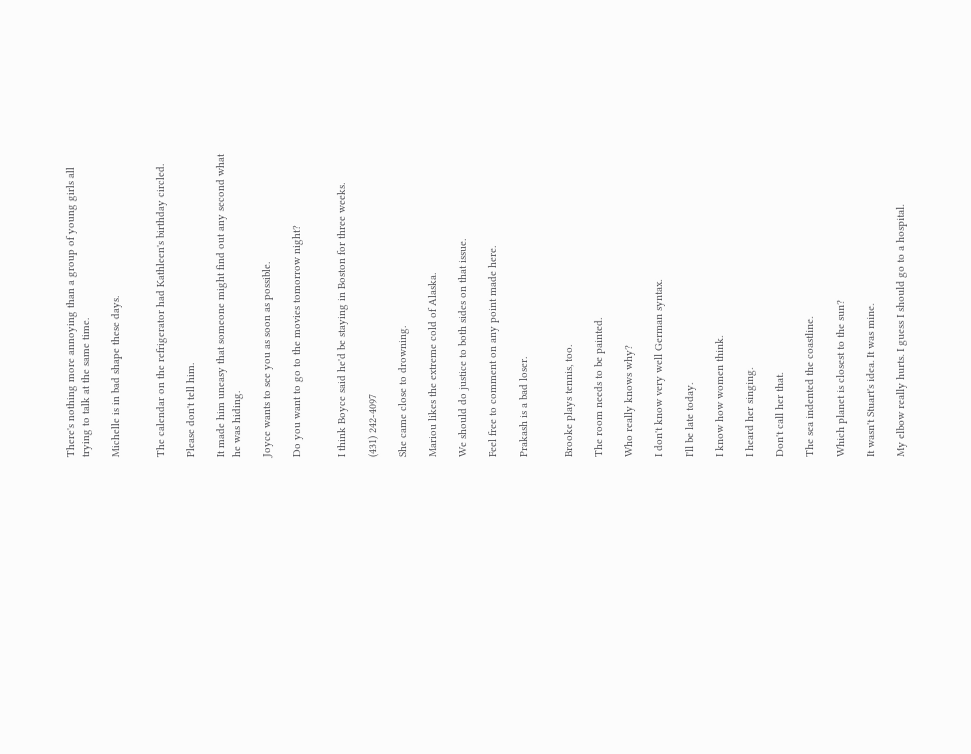There's nothing more annoying than a group of young girls all trying to talk at the same time.

Michelle is in bad shape these days.


The calendar on the refrigerator had Kathleen's birthday circled.

Please don't tell him.

It made him uneasy that someone might find out any second what he was hiding.

Joyce wants to see you as soon as possible.

Do you want to go to the movies tomorrow night?


I think Boyce said he'd be staying in Boston for three weeks.

(431) 242-4097

She came close to drowning.

Mariou likes the extreme cold of Alaska.

We should do justice to both sides on that issue.

Feel free to comment on any point made here.

Prakash is a bad loser.


Brooke plays tennis, too.

The room needs to be painted.

Who really knows why?

I don't know very well German syntax.

I'll be late today.

I know how women think.

I heard her singing.

Don't call her that.

The sea indented the coastline.

Which planet is closest to the sun?

It wasn't Stuart's idea. It was mine.

My elbow really hurts. I guess I should go to a hospital.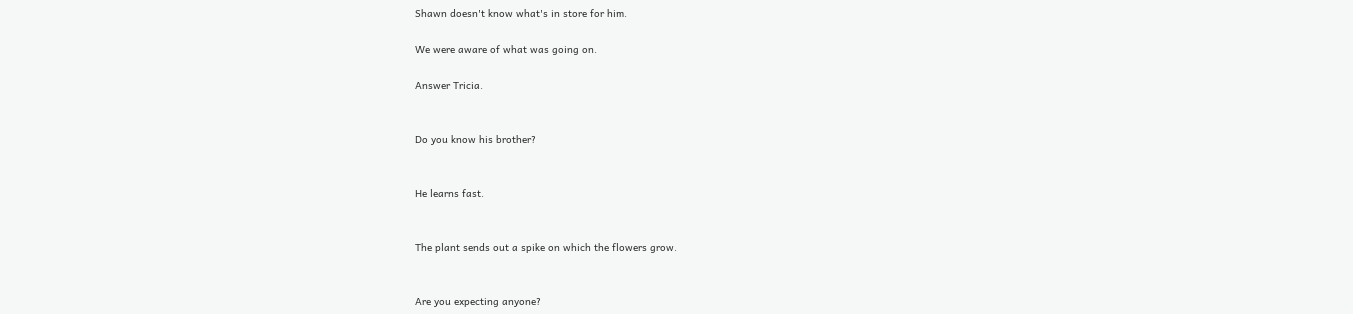Shawn doesn't know what's in store for him.

We were aware of what was going on.

Answer Tricia.


Do you know his brother?


He learns fast.


The plant sends out a spike on which the flowers grow.


Are you expecting anyone?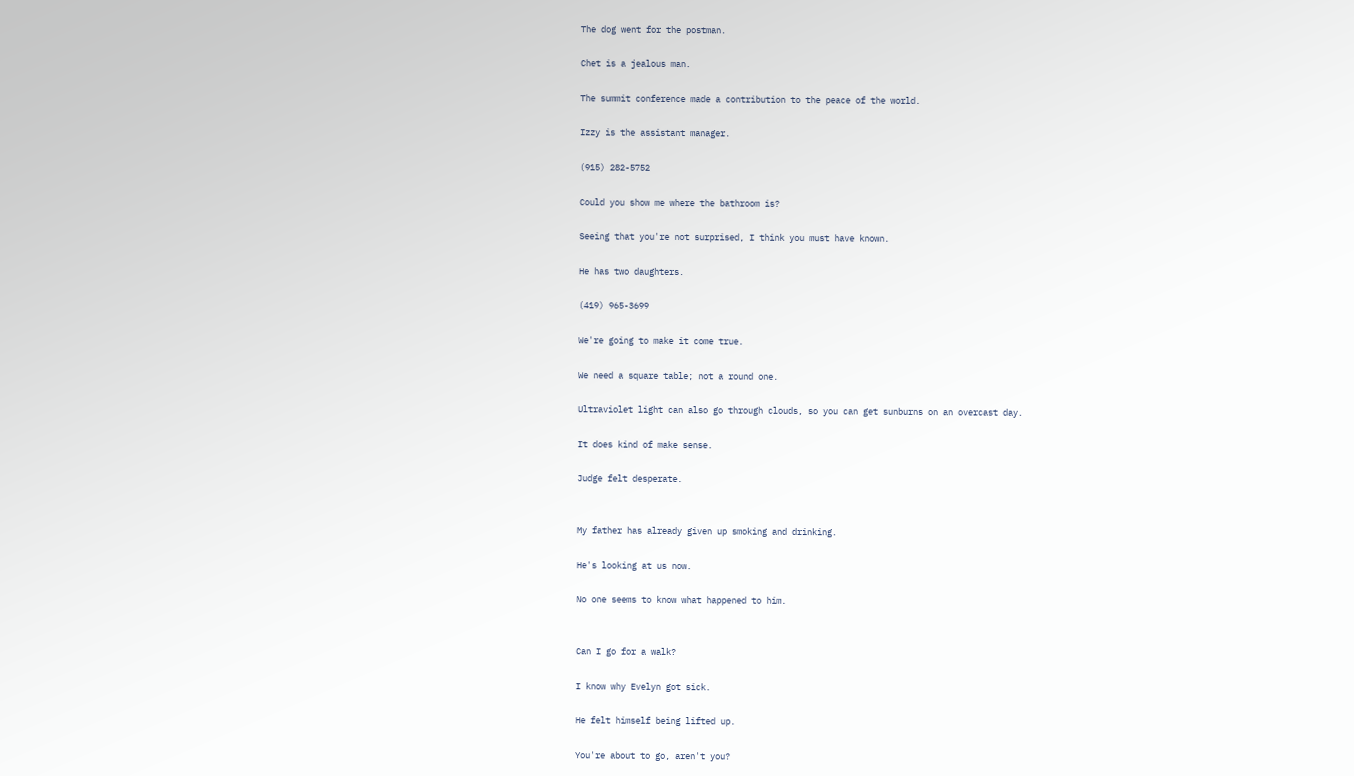The dog went for the postman.

Chet is a jealous man.

The summit conference made a contribution to the peace of the world.

Izzy is the assistant manager.

(915) 282-5752

Could you show me where the bathroom is?

Seeing that you're not surprised, I think you must have known.

He has two daughters.

(419) 965-3699

We're going to make it come true.

We need a square table; not a round one.

Ultraviolet light can also go through clouds, so you can get sunburns on an overcast day.

It does kind of make sense.

Judge felt desperate.


My father has already given up smoking and drinking.

He's looking at us now.

No one seems to know what happened to him.


Can I go for a walk?

I know why Evelyn got sick.

He felt himself being lifted up.

You're about to go, aren't you?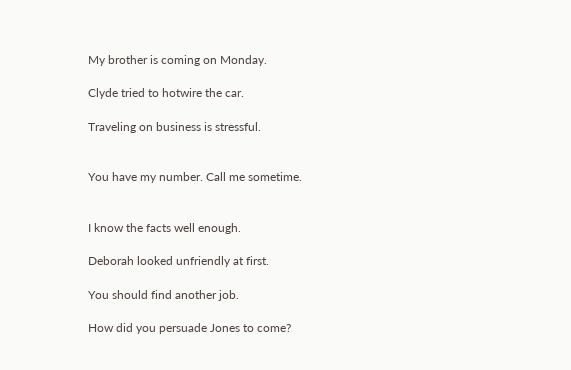My brother is coming on Monday.

Clyde tried to hotwire the car.

Traveling on business is stressful.


You have my number. Call me sometime.


I know the facts well enough.

Deborah looked unfriendly at first.

You should find another job.

How did you persuade Jones to come?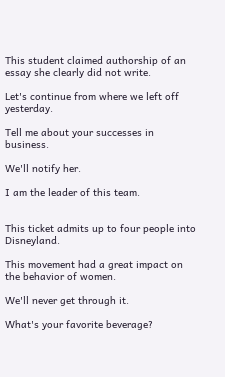This student claimed authorship of an essay she clearly did not write.

Let's continue from where we left off yesterday.

Tell me about your successes in business.

We'll notify her.

I am the leader of this team.


This ticket admits up to four people into Disneyland.

This movement had a great impact on the behavior of women.

We'll never get through it.

What's your favorite beverage?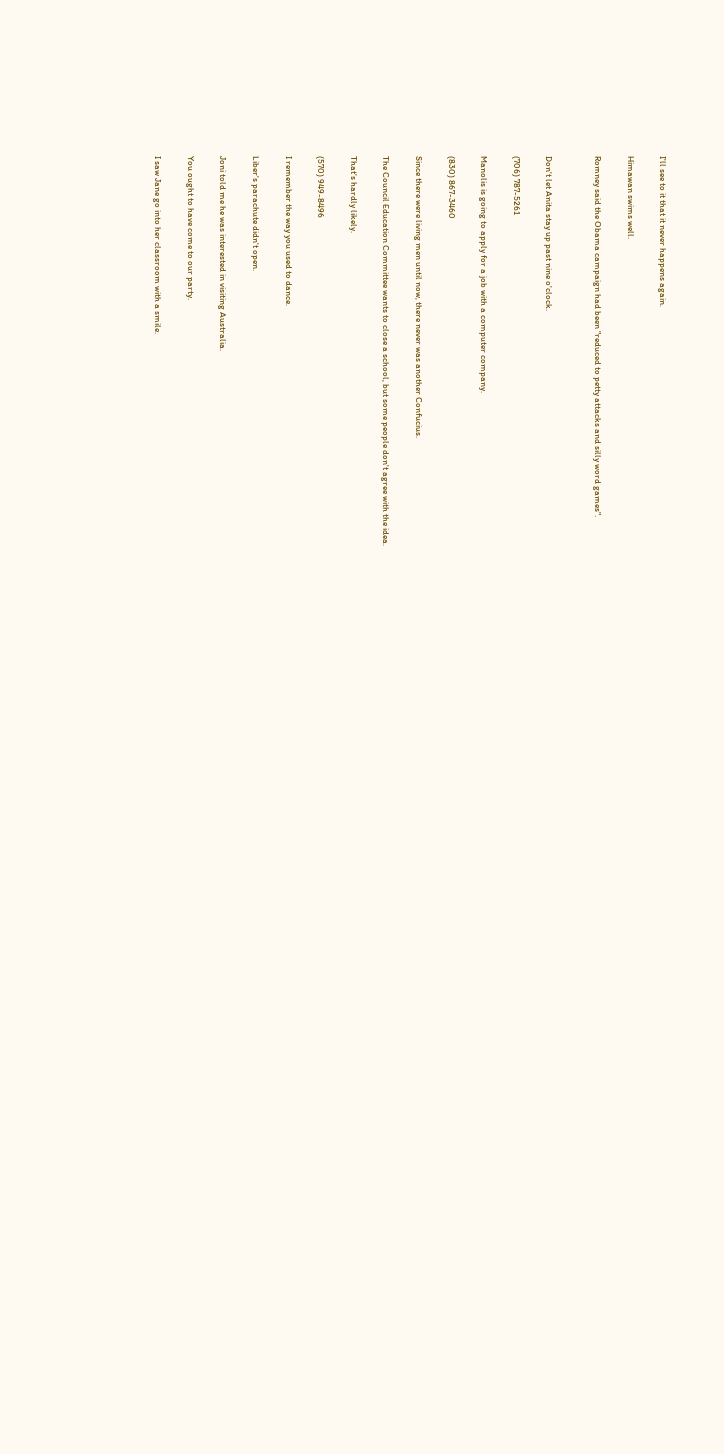I'll see to it that it never happens again.

Himawan swims well.

Romney said the Obama campaign had been "reduced to petty attacks and silly word games".


Don't let Anita stay up past nine o'clock.

(706) 787-5261

Manolis is going to apply for a job with a computer company.

(830) 867-3460

Since there were living men until now, there never was another Confucius.

The Council Education Committee wants to close a school, but some people don't agree with the idea.

That's hardly likely.

(570) 949-8496

I remember the way you used to dance.

Liber's parachute didn't open.

Joni told me he was interested in visiting Australia.

You ought to have come to our party.

I saw Jane go into her classroom with a smile.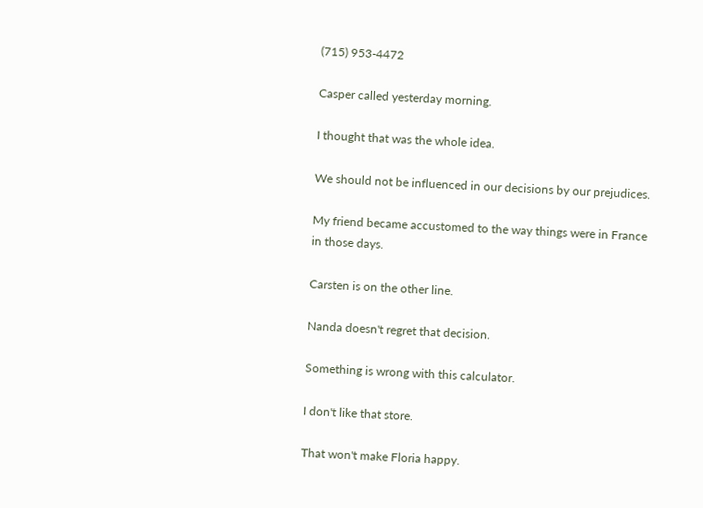(715) 953-4472

Casper called yesterday morning.

I thought that was the whole idea.

We should not be influenced in our decisions by our prejudices.

My friend became accustomed to the way things were in France in those days.

Carsten is on the other line.

Nanda doesn't regret that decision.

Something is wrong with this calculator.

I don't like that store.

That won't make Floria happy.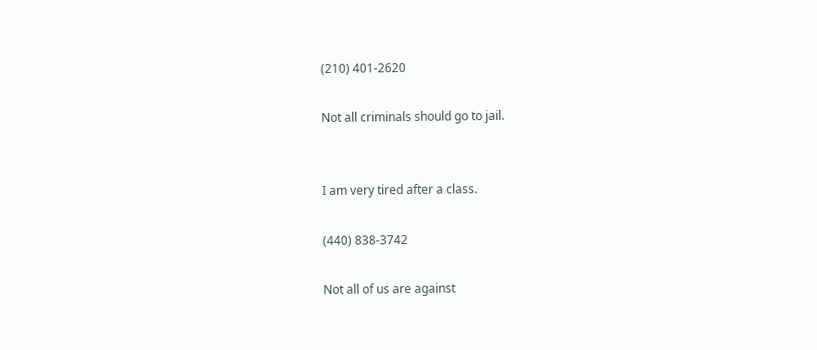(210) 401-2620

Not all criminals should go to jail.


I am very tired after a class.

(440) 838-3742

Not all of us are against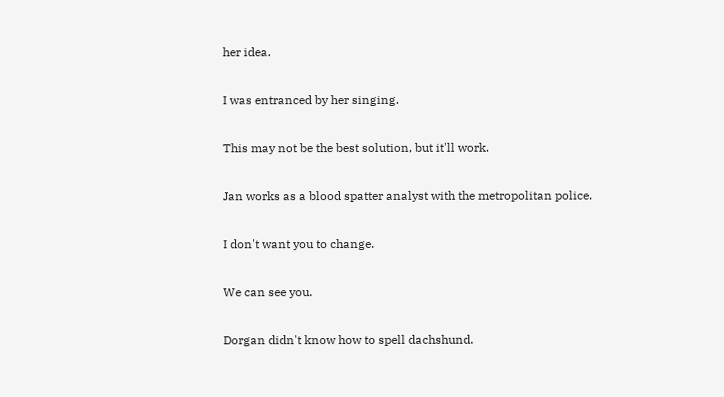her idea.

I was entranced by her singing.

This may not be the best solution, but it'll work.

Jan works as a blood spatter analyst with the metropolitan police.

I don't want you to change.

We can see you.

Dorgan didn't know how to spell dachshund.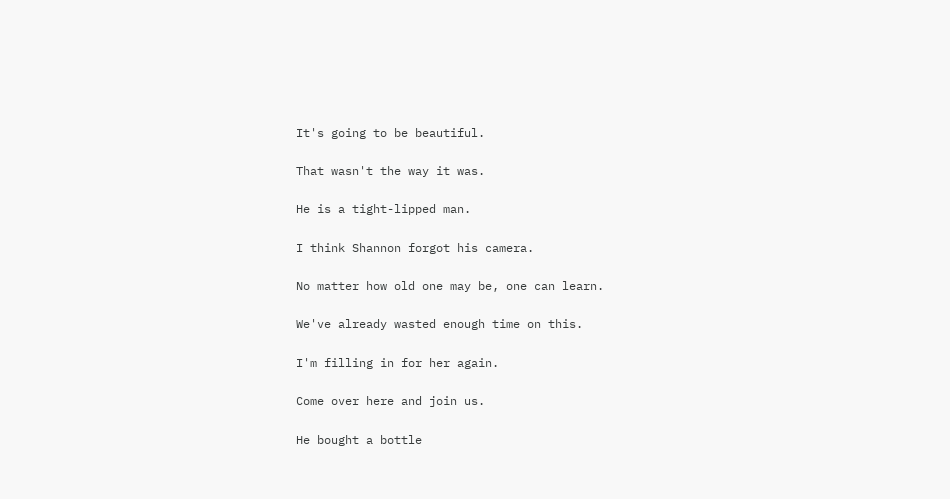It's going to be beautiful.

That wasn't the way it was.

He is a tight-lipped man.

I think Shannon forgot his camera.

No matter how old one may be, one can learn.

We've already wasted enough time on this.

I'm filling in for her again.

Come over here and join us.

He bought a bottle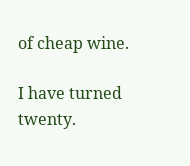of cheap wine.

I have turned twenty.